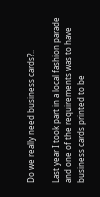Do we really need business cards?..

Last year I took part in a local fashion parade and one of the requirements was to have business cards printed to be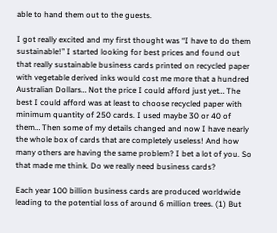able to hand them out to the guests.

I got really excited and my first thought was “I have to do them sustainable!” I started looking for best prices and found out that really sustainable business cards printed on recycled paper with vegetable derived inks would cost me more that a hundred Australian Dollars… Not the price I could afford just yet… The best I could afford was at least to choose recycled paper with minimum quantity of 250 cards. I used maybe 30 or 40 of them… Then some of my details changed and now I have nearly the whole box of cards that are completely useless! And how many others are having the same problem? I bet a lot of you. So that made me think. Do we really need business cards?

Each year 100 billion business cards are produced worldwide leading to the potential loss of around 6 million trees. (1) But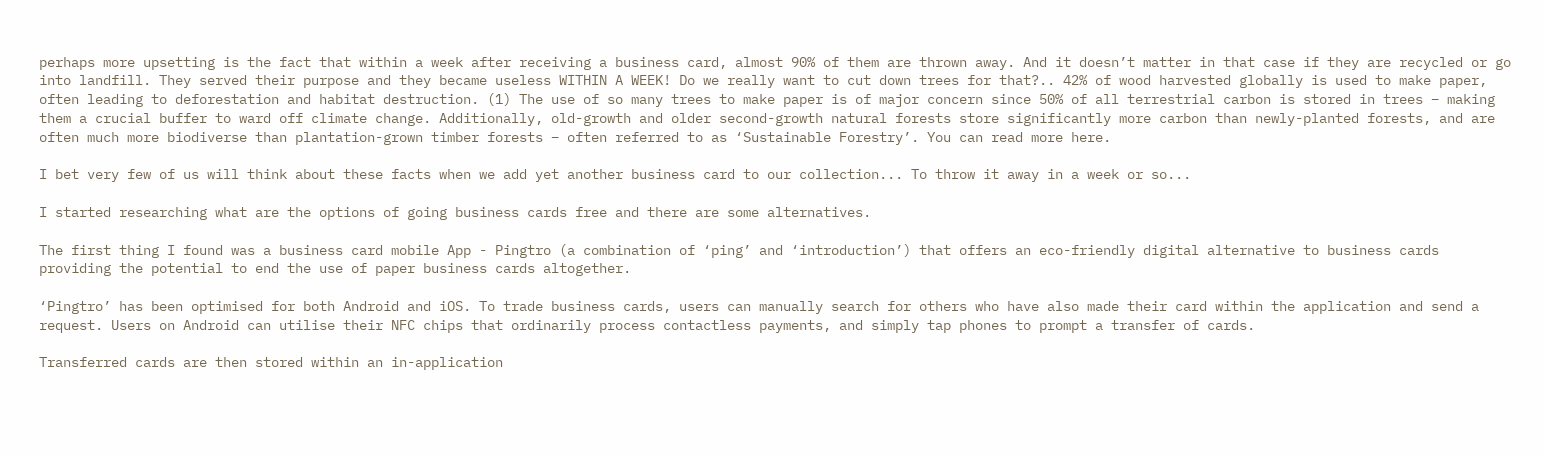perhaps more upsetting is the fact that within a week after receiving a business card, almost 90% of them are thrown away. And it doesn’t matter in that case if they are recycled or go into landfill. They served their purpose and they became useless WITHIN A WEEK! Do we really want to cut down trees for that?.. 42% of wood harvested globally is used to make paper, often leading to deforestation and habitat destruction. (1) The use of so many trees to make paper is of major concern since 50% of all terrestrial carbon is stored in trees – making them a crucial buffer to ward off climate change. Additionally, old-growth and older second-growth natural forests store significantly more carbon than newly-planted forests, and are often much more biodiverse than plantation-grown timber forests – often referred to as ‘Sustainable Forestry’. You can read more here.

I bet very few of us will think about these facts when we add yet another business card to our collection... To throw it away in a week or so...

I started researching what are the options of going business cards free and there are some alternatives.

The first thing I found was a business card mobile App - Pingtro (a combination of ‘ping’ and ‘introduction’) that offers an eco-friendly digital alternative to business cards providing the potential to end the use of paper business cards altogether.

‘Pingtro’ has been optimised for both Android and iOS. To trade business cards, users can manually search for others who have also made their card within the application and send a request. Users on Android can utilise their NFC chips that ordinarily process contactless payments, and simply tap phones to prompt a transfer of cards.

Transferred cards are then stored within an in-application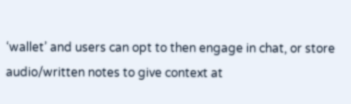‘wallet’ and users can opt to then engage in chat, or store audio/written notes to give context at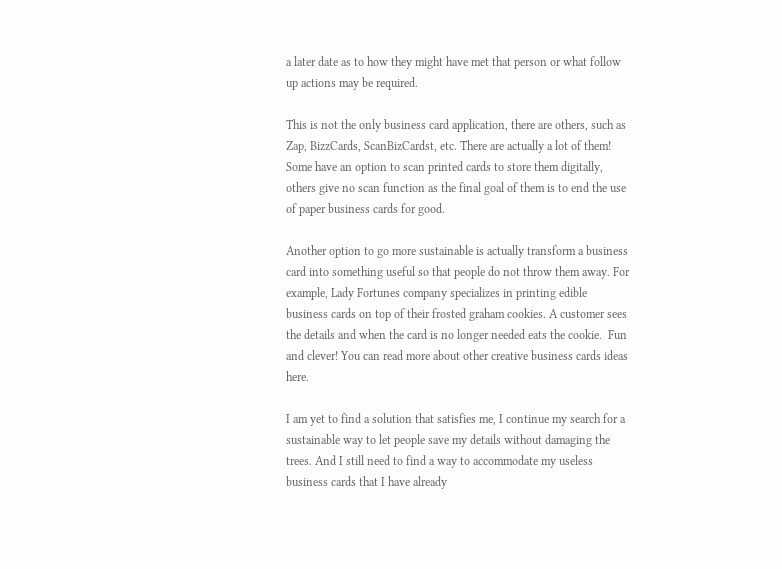a later date as to how they might have met that person or what follow up actions may be required.

This is not the only business card application, there are others, such as Zap, BizzCards, ScanBizCardst, etc. There are actually a lot of them! Some have an option to scan printed cards to store them digitally, others give no scan function as the final goal of them is to end the use of paper business cards for good.

Another option to go more sustainable is actually transform a business card into something useful so that people do not throw them away. For example, Lady Fortunes company specializes in printing edible business cards on top of their frosted graham cookies. A customer sees the details and when the card is no longer needed eats the cookie.  Fun and clever! You can read more about other creative business cards ideas here.

I am yet to find a solution that satisfies me, I continue my search for a sustainable way to let people save my details without damaging the trees. And I still need to find a way to accommodate my useless business cards that I have already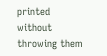printed without throwing them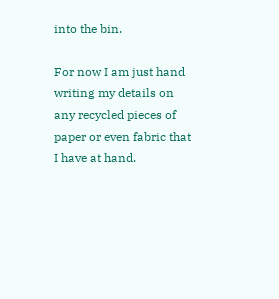into the bin.

For now I am just hand writing my details on any recycled pieces of paper or even fabric that I have at hand.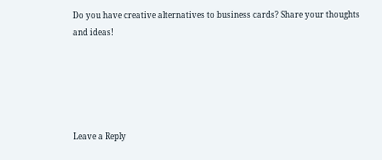Do you have creative alternatives to business cards? Share your thoughts and ideas!





Leave a Reply